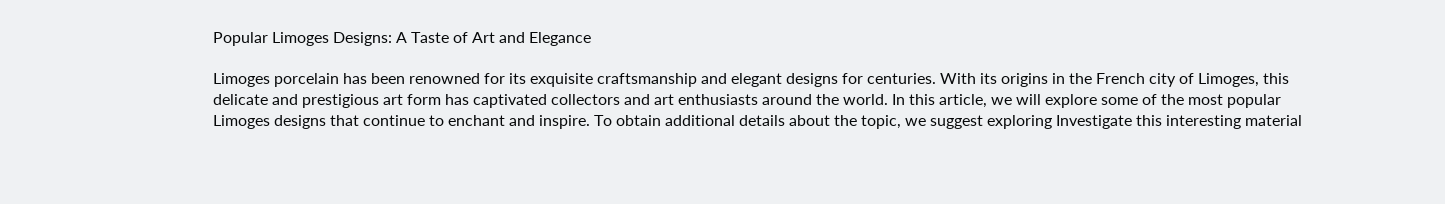Popular Limoges Designs: A Taste of Art and Elegance

Limoges porcelain has been renowned for its exquisite craftsmanship and elegant designs for centuries. With its origins in the French city of Limoges, this delicate and prestigious art form has captivated collectors and art enthusiasts around the world. In this article, we will explore some of the most popular Limoges designs that continue to enchant and inspire. To obtain additional details about the topic, we suggest exploring Investigate this interesting material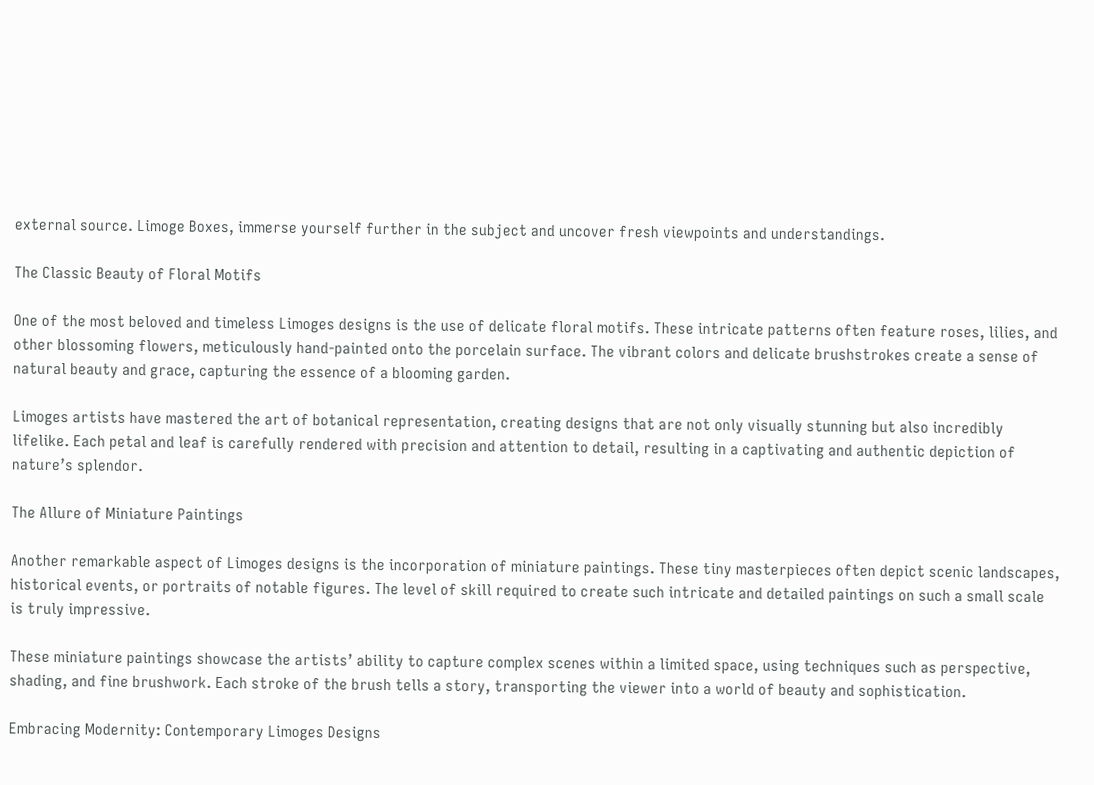external source. Limoge Boxes, immerse yourself further in the subject and uncover fresh viewpoints and understandings.

The Classic Beauty of Floral Motifs

One of the most beloved and timeless Limoges designs is the use of delicate floral motifs. These intricate patterns often feature roses, lilies, and other blossoming flowers, meticulously hand-painted onto the porcelain surface. The vibrant colors and delicate brushstrokes create a sense of natural beauty and grace, capturing the essence of a blooming garden.

Limoges artists have mastered the art of botanical representation, creating designs that are not only visually stunning but also incredibly lifelike. Each petal and leaf is carefully rendered with precision and attention to detail, resulting in a captivating and authentic depiction of nature’s splendor.

The Allure of Miniature Paintings

Another remarkable aspect of Limoges designs is the incorporation of miniature paintings. These tiny masterpieces often depict scenic landscapes, historical events, or portraits of notable figures. The level of skill required to create such intricate and detailed paintings on such a small scale is truly impressive.

These miniature paintings showcase the artists’ ability to capture complex scenes within a limited space, using techniques such as perspective, shading, and fine brushwork. Each stroke of the brush tells a story, transporting the viewer into a world of beauty and sophistication.

Embracing Modernity: Contemporary Limoges Designs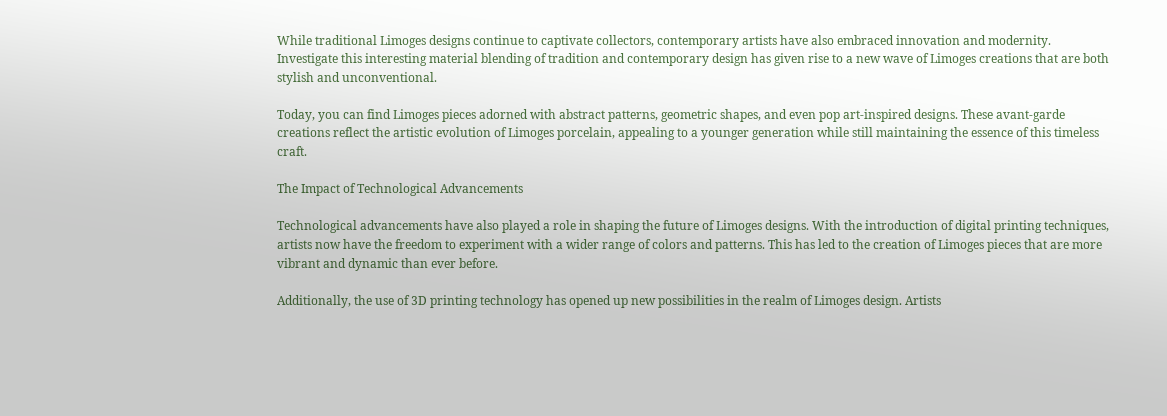While traditional Limoges designs continue to captivate collectors, contemporary artists have also embraced innovation and modernity. Investigate this interesting material blending of tradition and contemporary design has given rise to a new wave of Limoges creations that are both stylish and unconventional.

Today, you can find Limoges pieces adorned with abstract patterns, geometric shapes, and even pop art-inspired designs. These avant-garde creations reflect the artistic evolution of Limoges porcelain, appealing to a younger generation while still maintaining the essence of this timeless craft.

The Impact of Technological Advancements

Technological advancements have also played a role in shaping the future of Limoges designs. With the introduction of digital printing techniques, artists now have the freedom to experiment with a wider range of colors and patterns. This has led to the creation of Limoges pieces that are more vibrant and dynamic than ever before.

Additionally, the use of 3D printing technology has opened up new possibilities in the realm of Limoges design. Artists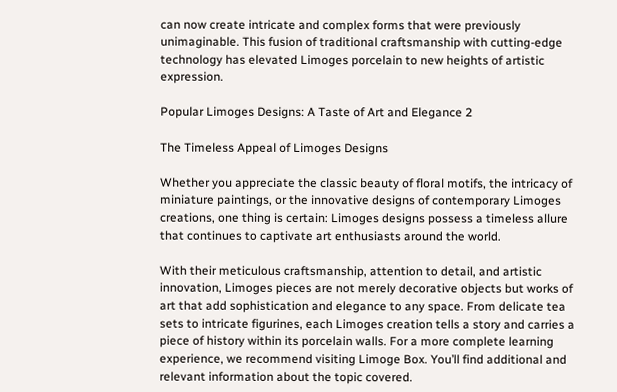can now create intricate and complex forms that were previously unimaginable. This fusion of traditional craftsmanship with cutting-edge technology has elevated Limoges porcelain to new heights of artistic expression.

Popular Limoges Designs: A Taste of Art and Elegance 2

The Timeless Appeal of Limoges Designs

Whether you appreciate the classic beauty of floral motifs, the intricacy of miniature paintings, or the innovative designs of contemporary Limoges creations, one thing is certain: Limoges designs possess a timeless allure that continues to captivate art enthusiasts around the world.

With their meticulous craftsmanship, attention to detail, and artistic innovation, Limoges pieces are not merely decorative objects but works of art that add sophistication and elegance to any space. From delicate tea sets to intricate figurines, each Limoges creation tells a story and carries a piece of history within its porcelain walls. For a more complete learning experience, we recommend visiting Limoge Box. You’ll find additional and relevant information about the topic covered.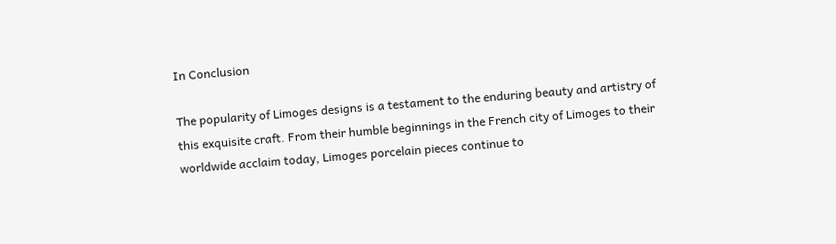In Conclusion

The popularity of Limoges designs is a testament to the enduring beauty and artistry of this exquisite craft. From their humble beginnings in the French city of Limoges to their worldwide acclaim today, Limoges porcelain pieces continue to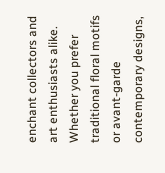enchant collectors and art enthusiasts alike. Whether you prefer traditional floral motifs or avant-garde contemporary designs,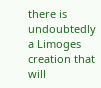there is undoubtedly a Limoges creation that will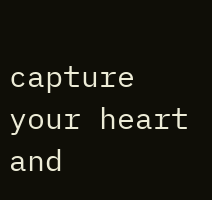capture your heart and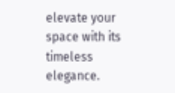elevate your space with its timeless elegance.